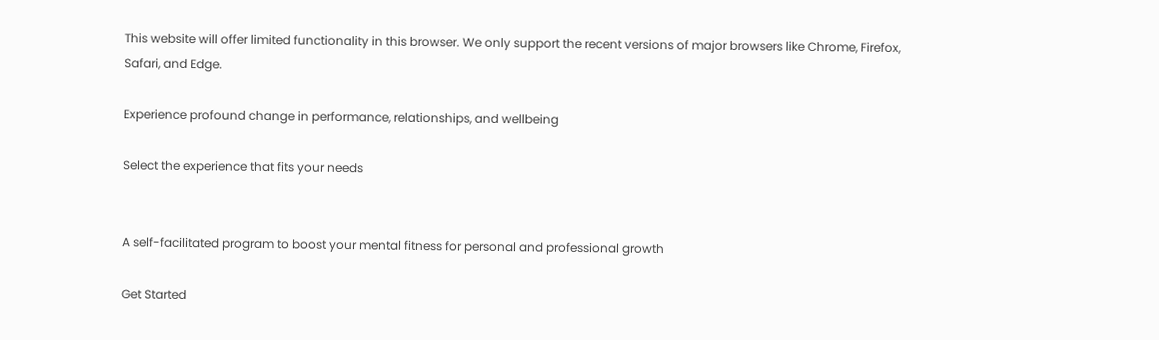This website will offer limited functionality in this browser. We only support the recent versions of major browsers like Chrome, Firefox, Safari, and Edge.

Experience profound change in performance, relationships, and wellbeing

Select the experience that fits your needs


A self-facilitated program to boost your mental fitness for personal and professional growth

Get Started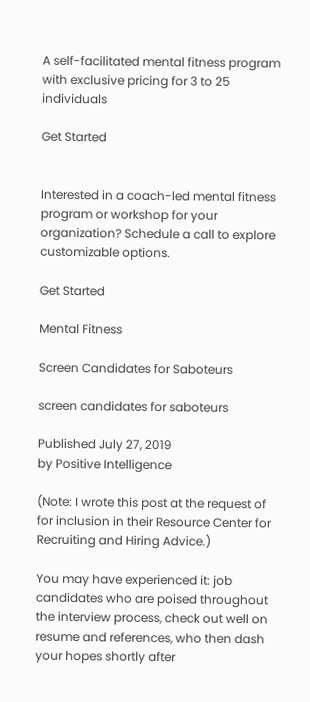A self-facilitated mental fitness program with exclusive pricing for 3 to 25 individuals

Get Started


Interested in a coach-led mental fitness program or workshop for your organization? Schedule a call to explore customizable options.

Get Started

Mental Fitness

Screen Candidates for Saboteurs

screen candidates for saboteurs

Published July 27, 2019
by Positive Intelligence

(Note: I wrote this post at the request of for inclusion in their Resource Center for Recruiting and Hiring Advice.)

You may have experienced it: job candidates who are poised throughout the interview process, check out well on resume and references, who then dash your hopes shortly after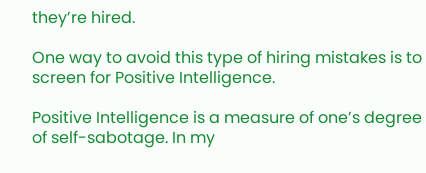they’re hired.

One way to avoid this type of hiring mistakes is to screen for Positive Intelligence.

Positive Intelligence is a measure of one’s degree of self-sabotage. In my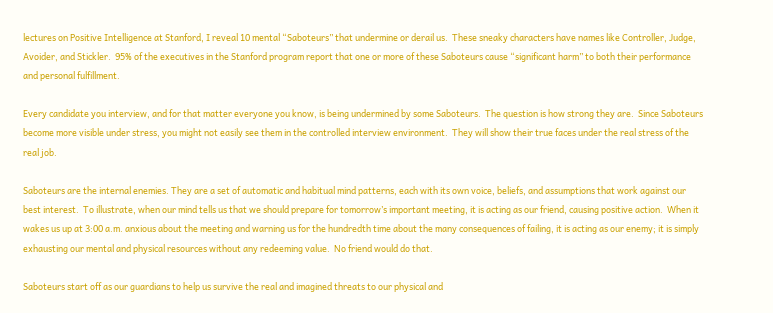lectures on Positive Intelligence at Stanford, I reveal 10 mental “Saboteurs” that undermine or derail us.  These sneaky characters have names like Controller, Judge, Avoider, and Stickler.  95% of the executives in the Stanford program report that one or more of these Saboteurs cause “significant harm” to both their performance and personal fulfillment.

Every candidate you interview, and for that matter everyone you know, is being undermined by some Saboteurs.  The question is how strong they are.  Since Saboteurs become more visible under stress, you might not easily see them in the controlled interview environment.  They will show their true faces under the real stress of the real job.

Saboteurs are the internal enemies. They are a set of automatic and habitual mind patterns, each with its own voice, beliefs, and assumptions that work against our best interest.  To illustrate, when our mind tells us that we should prepare for tomorrow’s important meeting, it is acting as our friend, causing positive action.  When it wakes us up at 3:00 a.m. anxious about the meeting and warning us for the hundredth time about the many consequences of failing, it is acting as our enemy; it is simply exhausting our mental and physical resources without any redeeming value.  No friend would do that.

Saboteurs start off as our guardians to help us survive the real and imagined threats to our physical and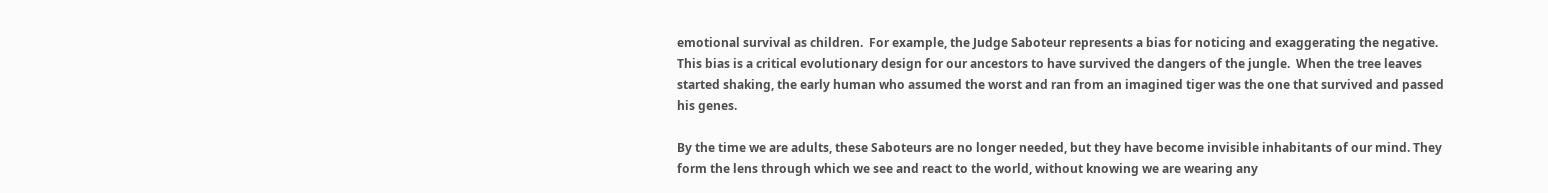emotional survival as children.  For example, the Judge Saboteur represents a bias for noticing and exaggerating the negative.  This bias is a critical evolutionary design for our ancestors to have survived the dangers of the jungle.  When the tree leaves started shaking, the early human who assumed the worst and ran from an imagined tiger was the one that survived and passed his genes.

By the time we are adults, these Saboteurs are no longer needed, but they have become invisible inhabitants of our mind. They form the lens through which we see and react to the world, without knowing we are wearing any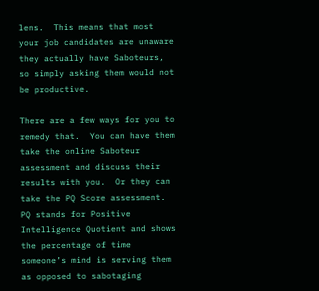lens.  This means that most your job candidates are unaware they actually have Saboteurs, so simply asking them would not be productive.

There are a few ways for you to remedy that.  You can have them take the online Saboteur assessment and discuss their results with you.  Or they can take the PQ Score assessment.  PQ stands for Positive Intelligence Quotient and shows the percentage of time someone’s mind is serving them as opposed to sabotaging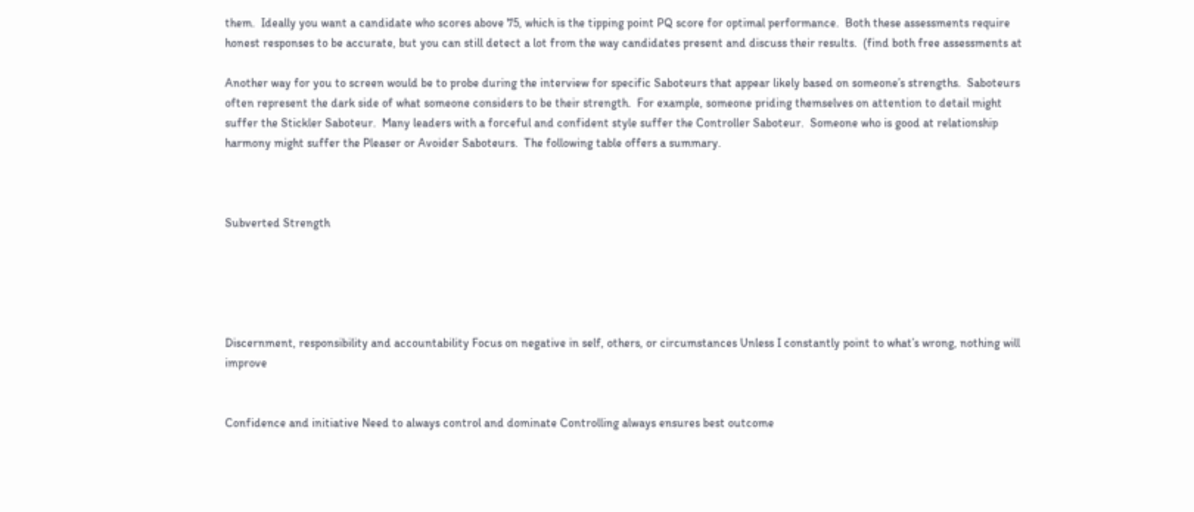them.  Ideally you want a candidate who scores above 75, which is the tipping point PQ score for optimal performance.  Both these assessments require honest responses to be accurate, but you can still detect a lot from the way candidates present and discuss their results.  (find both free assessments at

Another way for you to screen would be to probe during the interview for specific Saboteurs that appear likely based on someone’s strengths.  Saboteurs often represent the dark side of what someone considers to be their strength.  For example, someone priding themselves on attention to detail might suffer the Stickler Saboteur.  Many leaders with a forceful and confident style suffer the Controller Saboteur.  Someone who is good at relationship harmony might suffer the Pleaser or Avoider Saboteurs.  The following table offers a summary.



Subverted Strength





Discernment, responsibility and accountability Focus on negative in self, others, or circumstances Unless I constantly point to what’s wrong, nothing will improve


Confidence and initiative Need to always control and dominate Controlling always ensures best outcome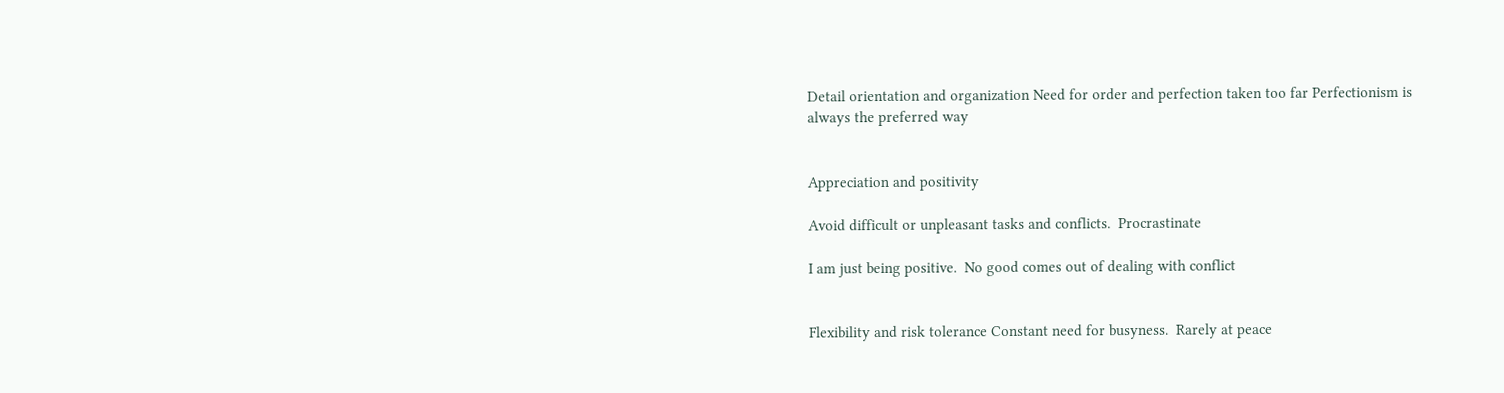Detail orientation and organization Need for order and perfection taken too far Perfectionism is always the preferred way


Appreciation and positivity

Avoid difficult or unpleasant tasks and conflicts.  Procrastinate

I am just being positive.  No good comes out of dealing with conflict


Flexibility and risk tolerance Constant need for busyness.  Rarely at peace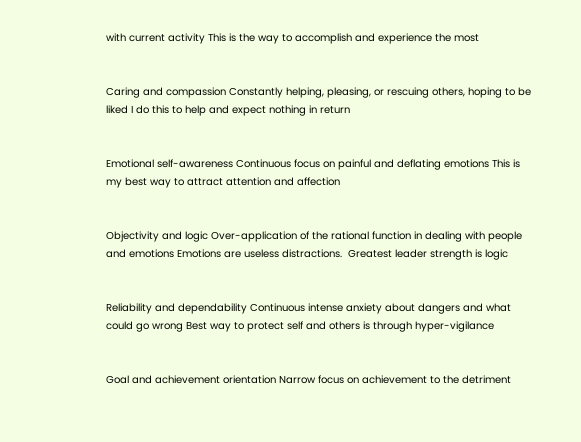with current activity This is the way to accomplish and experience the most


Caring and compassion Constantly helping, pleasing, or rescuing others, hoping to be liked I do this to help and expect nothing in return


Emotional self-awareness Continuous focus on painful and deflating emotions This is my best way to attract attention and affection


Objectivity and logic Over-application of the rational function in dealing with people and emotions Emotions are useless distractions.  Greatest leader strength is logic


Reliability and dependability Continuous intense anxiety about dangers and what could go wrong Best way to protect self and others is through hyper-vigilance


Goal and achievement orientation Narrow focus on achievement to the detriment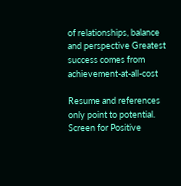of relationships, balance and perspective Greatest success comes from achievement-at-all-cost

Resume and references only point to potential.  Screen for Positive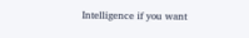Intelligence if you want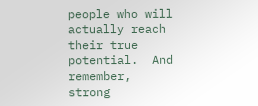people who will actually reach their true potential.  And remember, strong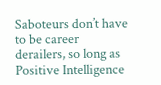Saboteurs don’t have to be career derailers, so long as Positive Intelligence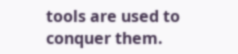tools are used to conquer them.